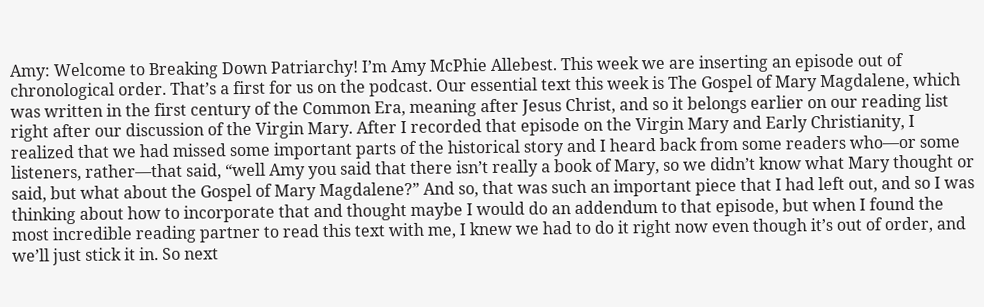Amy: Welcome to Breaking Down Patriarchy! I’m Amy McPhie Allebest. This week we are inserting an episode out of chronological order. That’s a first for us on the podcast. Our essential text this week is The Gospel of Mary Magdalene, which was written in the first century of the Common Era, meaning after Jesus Christ, and so it belongs earlier on our reading list right after our discussion of the Virgin Mary. After I recorded that episode on the Virgin Mary and Early Christianity, I realized that we had missed some important parts of the historical story and I heard back from some readers who—or some listeners, rather—that said, “well Amy you said that there isn’t really a book of Mary, so we didn’t know what Mary thought or said, but what about the Gospel of Mary Magdalene?” And so, that was such an important piece that I had left out, and so I was thinking about how to incorporate that and thought maybe I would do an addendum to that episode, but when I found the most incredible reading partner to read this text with me, I knew we had to do it right now even though it’s out of order, and we’ll just stick it in. So next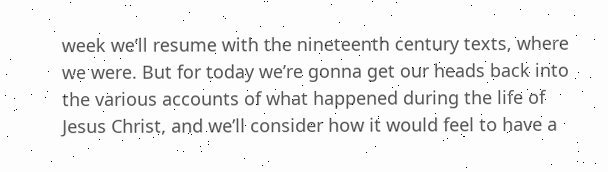week we’ll resume with the nineteenth century texts, where we were. But for today we’re gonna get our heads back into the various accounts of what happened during the life of Jesus Christ, and we’ll consider how it would feel to have a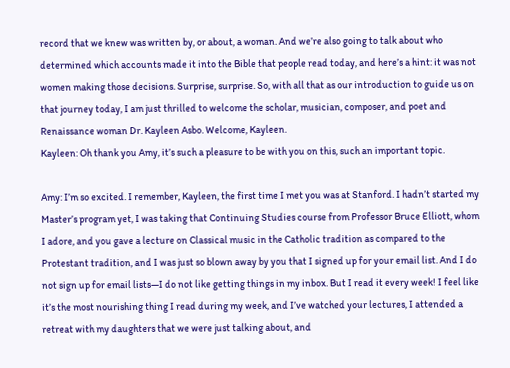record that we knew was written by, or about, a woman. And we’re also going to talk about who determined which accounts made it into the Bible that people read today, and here’s a hint: it was not women making those decisions. Surprise, surprise. So, with all that as our introduction to guide us on that journey today, I am just thrilled to welcome the scholar, musician, composer, and poet and Renaissance woman Dr. Kayleen Asbo. Welcome, Kayleen.
Kayleen: Oh thank you Amy, it’s such a pleasure to be with you on this, such an important topic.

Amy: I’m so excited. I remember, Kayleen, the first time I met you was at Stanford. I hadn’t started my Master’s program yet, I was taking that Continuing Studies course from Professor Bruce Elliott, whom I adore, and you gave a lecture on Classical music in the Catholic tradition as compared to the Protestant tradition, and I was just so blown away by you that I signed up for your email list. And I do not sign up for email lists—I do not like getting things in my inbox. But I read it every week! I feel like it’s the most nourishing thing I read during my week, and I’ve watched your lectures, I attended a retreat with my daughters that we were just talking about, and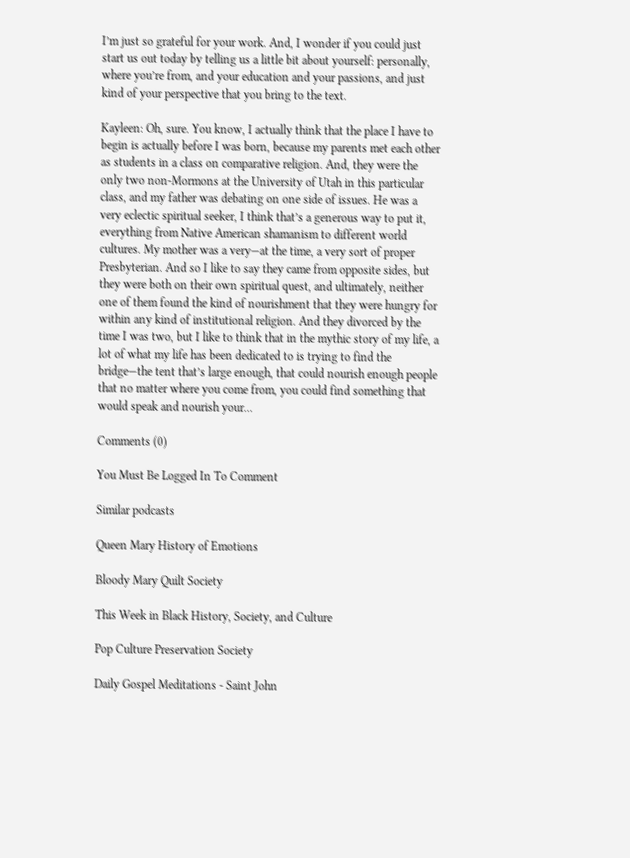I’m just so grateful for your work. And, I wonder if you could just start us out today by telling us a little bit about yourself: personally, where you’re from, and your education and your passions, and just kind of your perspective that you bring to the text.

Kayleen: Oh, sure. You know, I actually think that the place I have to begin is actually before I was born, because my parents met each other as students in a class on comparative religion. And, they were the only two non-Mormons at the University of Utah in this particular class, and my father was debating on one side of issues. He was a very eclectic spiritual seeker, I think that’s a generous way to put it, everything from Native American shamanism to different world cultures. My mother was a very—at the time, a very sort of proper Presbyterian. And so I like to say they came from opposite sides, but they were both on their own spiritual quest, and ultimately, neither one of them found the kind of nourishment that they were hungry for within any kind of institutional religion. And they divorced by the time I was two, but I like to think that in the mythic story of my life, a lot of what my life has been dedicated to is trying to find the bridge—the tent that’s large enough, that could nourish enough people that no matter where you come from, you could find something that would speak and nourish your...

Comments (0)

You Must Be Logged In To Comment

Similar podcasts

Queen Mary History of Emotions

Bloody Mary Quilt Society

This Week in Black History, Society, and Culture

Pop Culture Preservation Society

Daily Gospel Meditations - Saint John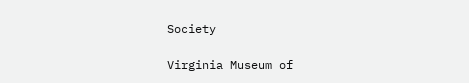Society

Virginia Museum of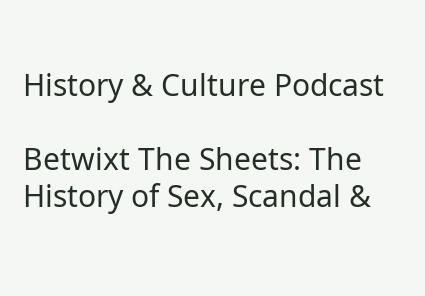History & Culture Podcast

Betwixt The Sheets: The History of Sex, Scandal &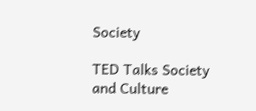Society

TED Talks Society and Culture